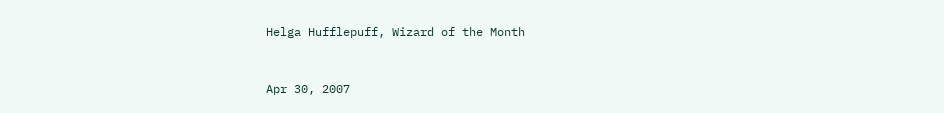Helga Hufflepuff, Wizard of the Month


Apr 30, 2007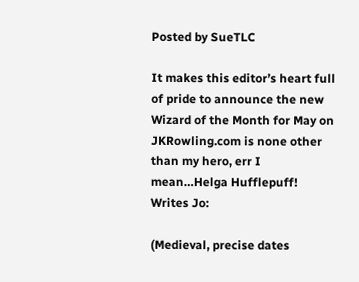Posted by SueTLC

It makes this editor’s heart full of pride to announce the new Wizard of the Month for May on JKRowling.com is none other than my hero, err I mean…Helga Hufflepuff!
Writes Jo:

(Medieval, precise dates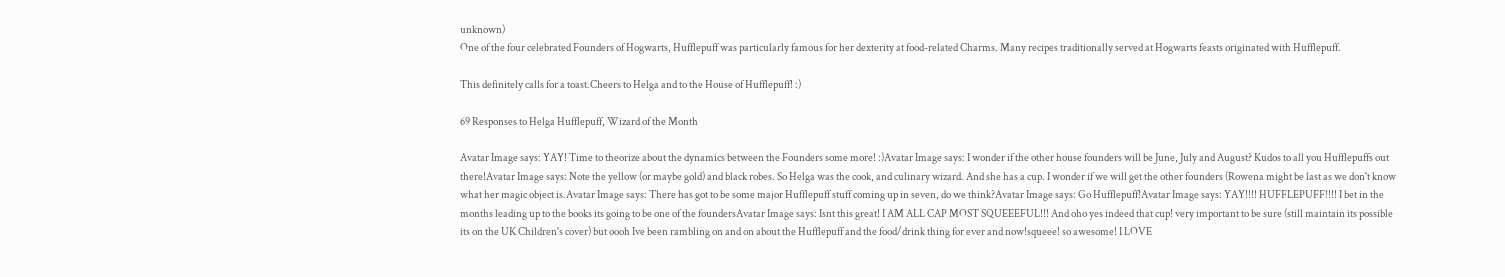unknown)
One of the four celebrated Founders of Hogwarts, Hufflepuff was particularly famous for her dexterity at food-related Charms. Many recipes traditionally served at Hogwarts feasts originated with Hufflepuff.

This definitely calls for a toast.Cheers to Helga and to the House of Hufflepuff! :)

69 Responses to Helga Hufflepuff, Wizard of the Month

Avatar Image says: YAY! Time to theorize about the dynamics between the Founders some more! :)Avatar Image says: I wonder if the other house founders will be June, July and August? Kudos to all you Hufflepuffs out there!Avatar Image says: Note the yellow (or maybe gold) and black robes. So Helga was the cook, and culinary wizard. And she has a cup. I wonder if we will get the other founders (Rowena might be last as we don't know what her magic object is.Avatar Image says: There has got to be some major Hufflepuff stuff coming up in seven, do we think?Avatar Image says: Go Hufflepuff!Avatar Image says: YAY!!!! HUFFLEPUFF!!!! I bet in the months leading up to the books its going to be one of the foundersAvatar Image says: Isnt this great! I AM ALL CAP MOST SQUEEEFUL!!! And oho yes indeed that cup! very important to be sure (still maintain its possible its on the UK Children's cover) but oooh Ive been rambling on and on about the Hufflepuff and the food/drink thing for ever and now!squeee! so awesome! I LOVE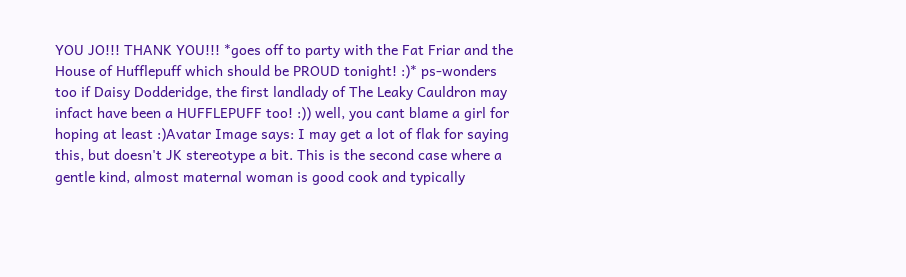YOU JO!!! THANK YOU!!! *goes off to party with the Fat Friar and the House of Hufflepuff which should be PROUD tonight! :)* ps-wonders too if Daisy Dodderidge, the first landlady of The Leaky Cauldron may infact have been a HUFFLEPUFF too! :)) well, you cant blame a girl for hoping at least :)Avatar Image says: I may get a lot of flak for saying this, but doesn't JK stereotype a bit. This is the second case where a gentle kind, almost maternal woman is good cook and typically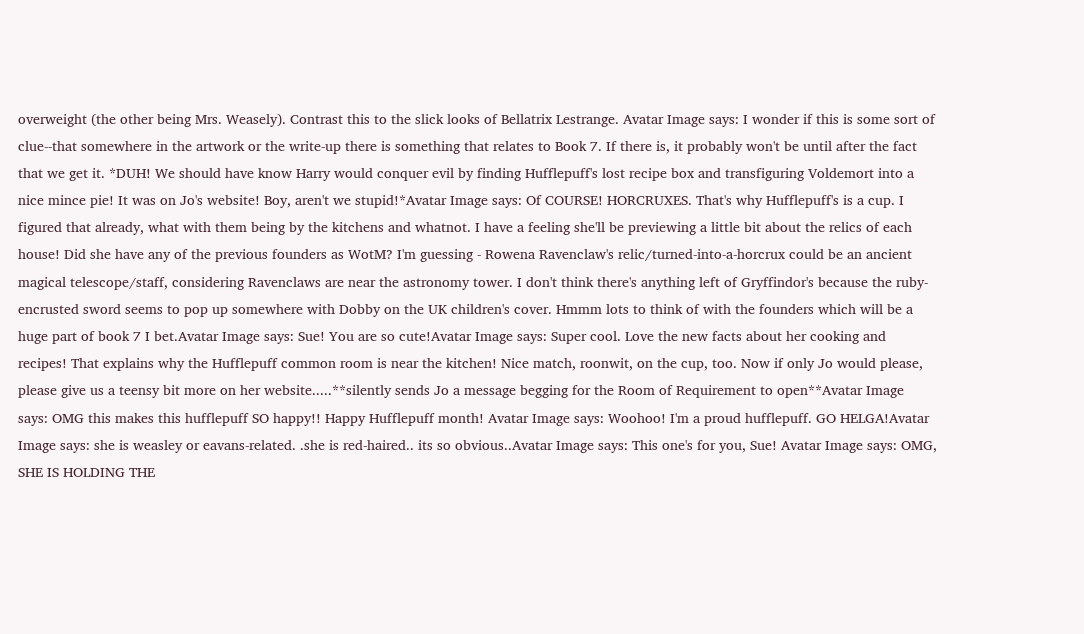overweight (the other being Mrs. Weasely). Contrast this to the slick looks of Bellatrix Lestrange. Avatar Image says: I wonder if this is some sort of clue--that somewhere in the artwork or the write-up there is something that relates to Book 7. If there is, it probably won't be until after the fact that we get it. *DUH! We should have know Harry would conquer evil by finding Hufflepuff's lost recipe box and transfiguring Voldemort into a nice mince pie! It was on Jo's website! Boy, aren't we stupid!*Avatar Image says: Of COURSE! HORCRUXES. That's why Hufflepuff's is a cup. I figured that already, what with them being by the kitchens and whatnot. I have a feeling she'll be previewing a little bit about the relics of each house! Did she have any of the previous founders as WotM? I'm guessing - Rowena Ravenclaw's relic/turned-into-a-horcrux could be an ancient magical telescope/staff, considering Ravenclaws are near the astronomy tower. I don't think there's anything left of Gryffindor's because the ruby-encrusted sword seems to pop up somewhere with Dobby on the UK children's cover. Hmmm lots to think of with the founders which will be a huge part of book 7 I bet.Avatar Image says: Sue! You are so cute!Avatar Image says: Super cool. Love the new facts about her cooking and recipes! That explains why the Hufflepuff common room is near the kitchen! Nice match, roonwit, on the cup, too. Now if only Jo would please, please give us a teensy bit more on her website.....**silently sends Jo a message begging for the Room of Requirement to open**Avatar Image says: OMG this makes this hufflepuff SO happy!! Happy Hufflepuff month! Avatar Image says: Woohoo! I'm a proud hufflepuff. GO HELGA!Avatar Image says: she is weasley or eavans-related. .she is red-haired.. its so obvious..Avatar Image says: This one's for you, Sue! Avatar Image says: OMG, SHE IS HOLDING THE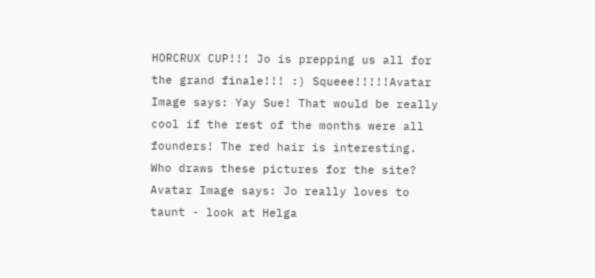HORCRUX CUP!!! Jo is prepping us all for the grand finale!!! :) Squeee!!!!!Avatar Image says: Yay Sue! That would be really cool if the rest of the months were all founders! The red hair is interesting. Who draws these pictures for the site? Avatar Image says: Jo really loves to taunt - look at Helga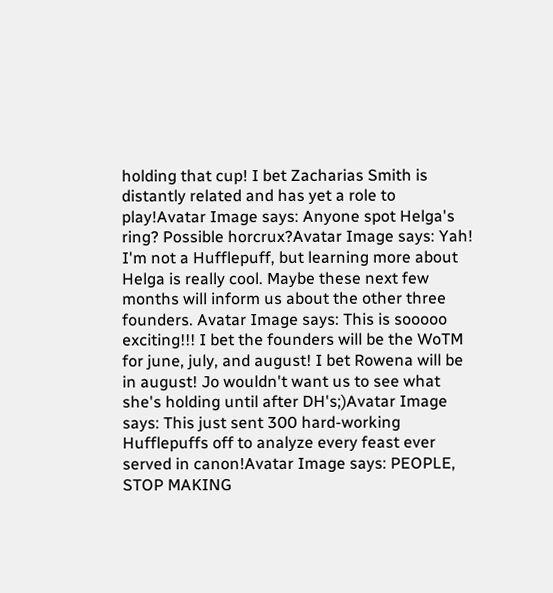holding that cup! I bet Zacharias Smith is distantly related and has yet a role to play!Avatar Image says: Anyone spot Helga's ring? Possible horcrux?Avatar Image says: Yah! I'm not a Hufflepuff, but learning more about Helga is really cool. Maybe these next few months will inform us about the other three founders. Avatar Image says: This is sooooo exciting!!! I bet the founders will be the WoTM for june, july, and august! I bet Rowena will be in august! Jo wouldn't want us to see what she's holding until after DH's;)Avatar Image says: This just sent 300 hard-working Hufflepuffs off to analyze every feast ever served in canon!Avatar Image says: PEOPLE, STOP MAKING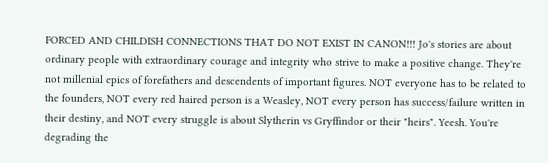FORCED AND CHILDISH CONNECTIONS THAT DO NOT EXIST IN CANON!!! Jo's stories are about ordinary people with extraordinary courage and integrity who strive to make a positive change. They're not millenial epics of forefathers and descendents of important figures. NOT everyone has to be related to the founders, NOT every red haired person is a Weasley, NOT every person has success/failure written in their destiny, and NOT every struggle is about Slytherin vs Gryffindor or their "heirs". Yeesh. You're degrading the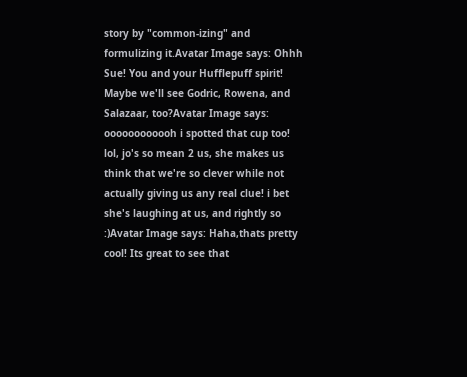story by "common-izing" and formulizing it.Avatar Image says: Ohhh Sue! You and your Hufflepuff spirit! Maybe we'll see Godric, Rowena, and Salazaar, too?Avatar Image says: oooooooooooh i spotted that cup too! lol, jo's so mean 2 us, she makes us think that we're so clever while not actually giving us any real clue! i bet she's laughing at us, and rightly so :)Avatar Image says: Haha,thats pretty cool! Its great to see that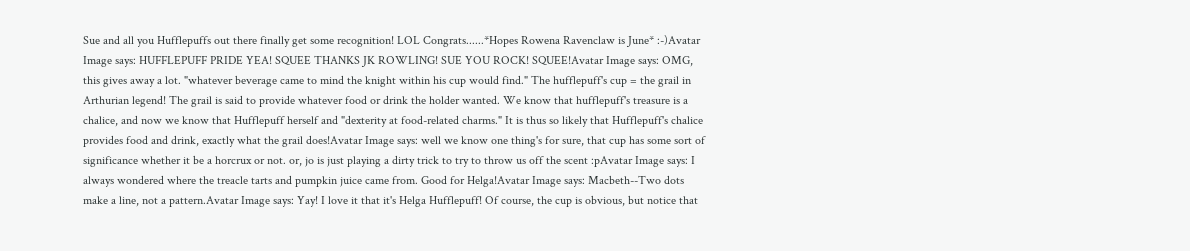Sue and all you Hufflepuffs out there finally get some recognition! LOL Congrats......*Hopes Rowena Ravenclaw is June* :-)Avatar Image says: HUFFLEPUFF PRIDE YEA! SQUEE THANKS JK ROWLING! SUE YOU ROCK! SQUEE!Avatar Image says: OMG, this gives away a lot. "whatever beverage came to mind the knight within his cup would find." The hufflepuff's cup = the grail in Arthurian legend! The grail is said to provide whatever food or drink the holder wanted. We know that hufflepuff's treasure is a chalice, and now we know that Hufflepuff herself and "dexterity at food-related charms." It is thus so likely that Hufflepuff's chalice provides food and drink, exactly what the grail does!Avatar Image says: well we know one thing's for sure, that cup has some sort of significance whether it be a horcrux or not. or, jo is just playing a dirty trick to try to throw us off the scent :pAvatar Image says: I always wondered where the treacle tarts and pumpkin juice came from. Good for Helga!Avatar Image says: Macbeth--Two dots make a line, not a pattern.Avatar Image says: Yay! I love it that it's Helga Hufflepuff! Of course, the cup is obvious, but notice that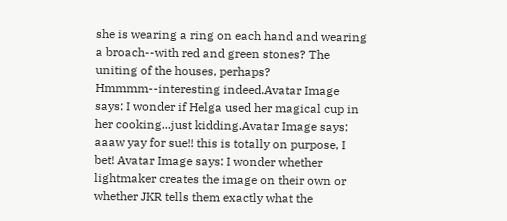she is wearing a ring on each hand and wearing a broach--with red and green stones? The uniting of the houses, perhaps? Hmmmm--interesting indeed.Avatar Image says: I wonder if Helga used her magical cup in her cooking...just kidding.Avatar Image says: aaaw yay for sue!! this is totally on purpose, I bet! Avatar Image says: I wonder whether lightmaker creates the image on their own or whether JKR tells them exactly what the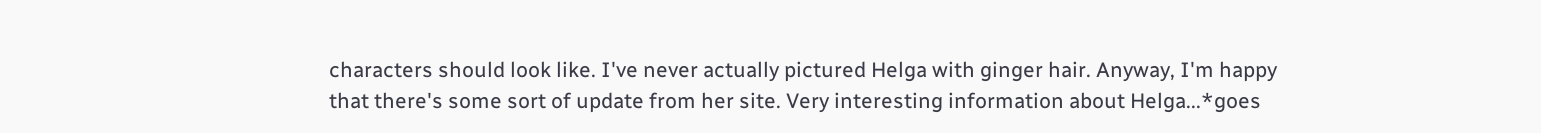characters should look like. I've never actually pictured Helga with ginger hair. Anyway, I'm happy that there's some sort of update from her site. Very interesting information about Helga...*goes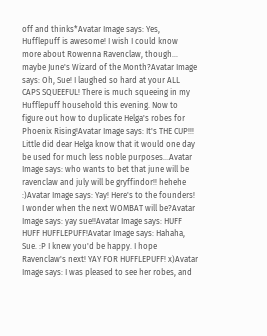off and thinks*Avatar Image says: Yes, Hufflepuff is awesome! I wish I could know more about Rowenna Ravenclaw, though... maybe June's Wizard of the Month?Avatar Image says: Oh, Sue! I laughed so hard at your ALL CAPS SQUEEFUL! There is much squeeing in my Hufflepuff household this evening. Now to figure out how to duplicate Helga's robes for Phoenix Rising!Avatar Image says: It's THE CUP!!! Little did dear Helga know that it would one day be used for much less noble purposes...Avatar Image says: who wants to bet that june will be ravenclaw and july will be gryffindor!! hehehe :)Avatar Image says: Yay! Here's to the founders! I wonder when the next WOMBAT will be?Avatar Image says: yay sue!!Avatar Image says: HUFF HUFF HUFFLEPUFF!Avatar Image says: Hahaha, Sue. :P I knew you'd be happy. I hope Ravenclaw's next! YAY FOR HUFFLEPUFF! x)Avatar Image says: I was pleased to see her robes, and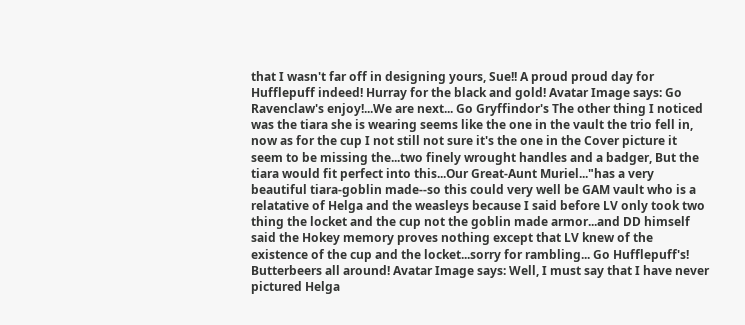that I wasn't far off in designing yours, Sue!! A proud proud day for Hufflepuff indeed! Hurray for the black and gold! Avatar Image says: Go Ravenclaw's enjoy!...We are next... Go Gryffindor's The other thing I noticed was the tiara she is wearing seems like the one in the vault the trio fell in, now as for the cup I not still not sure it's the one in the Cover picture it seem to be missing the...two finely wrought handles and a badger, But the tiara would fit perfect into this...Our Great-Aunt Muriel..."has a very beautiful tiara-goblin made--so this could very well be GAM vault who is a relatative of Helga and the weasleys because I said before LV only took two thing the locket and the cup not the goblin made armor...and DD himself said the Hokey memory proves nothing except that LV knew of the existence of the cup and the locket...sorry for rambling... Go Hufflepuff's! Butterbeers all around! Avatar Image says: Well, I must say that I have never pictured Helga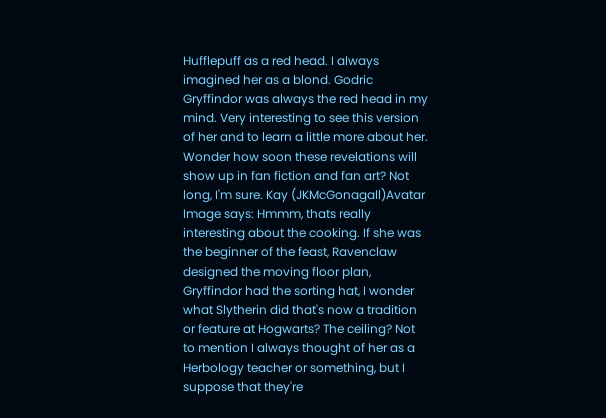Hufflepuff as a red head. I always imagined her as a blond. Godric Gryffindor was always the red head in my mind. Very interesting to see this version of her and to learn a little more about her. Wonder how soon these revelations will show up in fan fiction and fan art? Not long, I'm sure. Kay (JKMcGonagall)Avatar Image says: Hmmm, thats really interesting about the cooking. If she was the beginner of the feast, Ravenclaw designed the moving floor plan, Gryffindor had the sorting hat, I wonder what Slytherin did that's now a tradition or feature at Hogwarts? The ceiling? Not to mention I always thought of her as a Herbology teacher or something, but I suppose that they're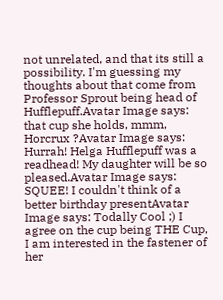not unrelated, and that its still a possibility. I'm guessing my thoughts about that come from Professor Sprout being head of Hufflepuff.Avatar Image says: that cup she holds, mmm, Horcrux ?Avatar Image says: Hurrah! Helga Hufflepuff was a readhead! My daughter will be so pleased.Avatar Image says: SQUEE! I couldn't think of a better birthday presentAvatar Image says: Todally Cool ;) I agree on the cup being THE Cup, I am interested in the fastener of her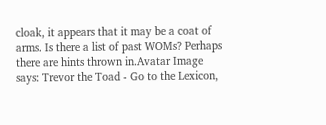cloak, it appears that it may be a coat of arms. Is there a list of past WOMs? Perhaps there are hints thrown in.Avatar Image says: Trevor the Toad - Go to the Lexicon,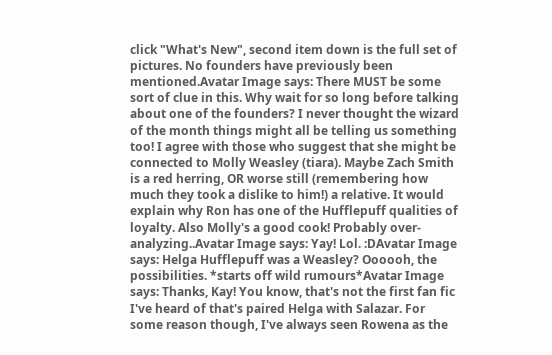click "What's New", second item down is the full set of pictures. No founders have previously been mentioned.Avatar Image says: There MUST be some sort of clue in this. Why wait for so long before talking about one of the founders? I never thought the wizard of the month things might all be telling us something too! I agree with those who suggest that she might be connected to Molly Weasley (tiara). Maybe Zach Smith is a red herring, OR worse still (remembering how much they took a dislike to him!) a relative. It would explain why Ron has one of the Hufflepuff qualities of loyalty. Also Molly's a good cook! Probably over-analyzing..Avatar Image says: Yay! Lol. :DAvatar Image says: Helga Hufflepuff was a Weasley? Oooooh, the possibilities. *starts off wild rumours*Avatar Image says: Thanks, Kay! You know, that's not the first fan fic I've heard of that's paired Helga with Salazar. For some reason though, I've always seen Rowena as the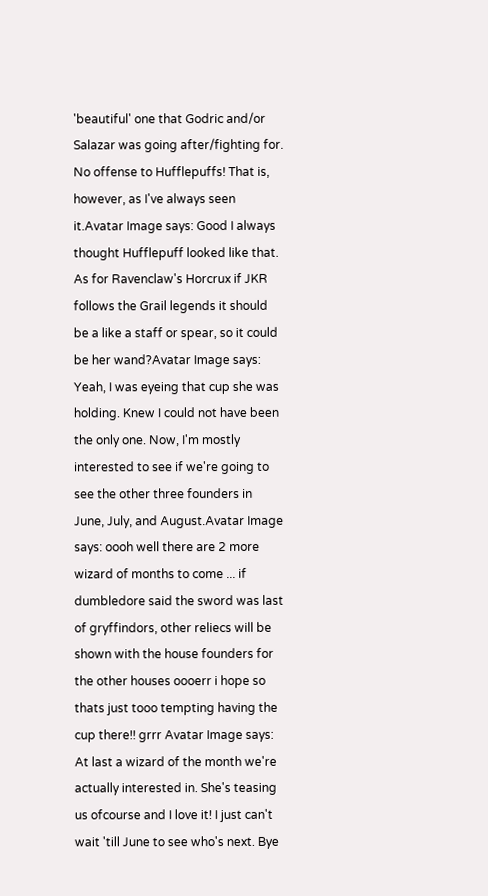'beautiful' one that Godric and/or Salazar was going after/fighting for. No offense to Hufflepuffs! That is, however, as I've always seen it.Avatar Image says: Good I always thought Hufflepuff looked like that. As for Ravenclaw's Horcrux if JKR follows the Grail legends it should be a like a staff or spear, so it could be her wand?Avatar Image says: Yeah, I was eyeing that cup she was holding. Knew I could not have been the only one. Now, I'm mostly interested to see if we're going to see the other three founders in June, July, and August.Avatar Image says: oooh well there are 2 more wizard of months to come ... if dumbledore said the sword was last of gryffindors, other reliecs will be shown with the house founders for the other houses oooerr i hope so thats just tooo tempting having the cup there!! grrr Avatar Image says: At last a wizard of the month we're actually interested in. She's teasing us ofcourse and I love it! I just can't wait 'till June to see who's next. Bye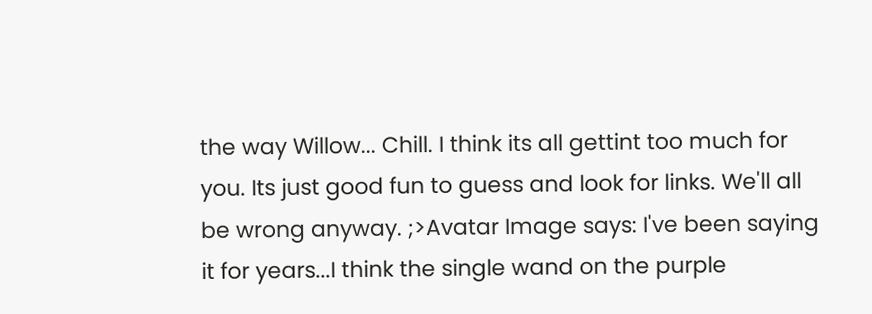the way Willow... Chill. I think its all gettint too much for you. Its just good fun to guess and look for links. We'll all be wrong anyway. ;>Avatar Image says: I've been saying it for years...I think the single wand on the purple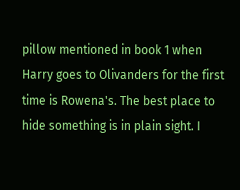pillow mentioned in book 1 when Harry goes to Olivanders for the first time is Rowena's. The best place to hide something is in plain sight. I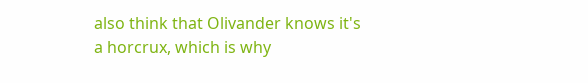also think that Olivander knows it's a horcrux, which is why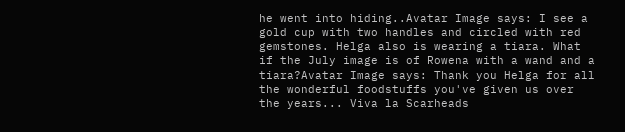he went into hiding..Avatar Image says: I see a gold cup with two handles and circled with red gemstones. Helga also is wearing a tiara. What if the July image is of Rowena with a wand and a tiara?Avatar Image says: Thank you Helga for all the wonderful foodstuffs you've given us over the years... Viva la Scarheads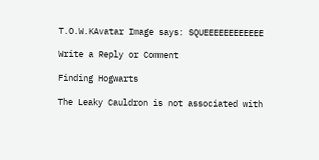T.O.W.KAvatar Image says: SQUEEEEEEEEEEEE

Write a Reply or Comment

Finding Hogwarts

The Leaky Cauldron is not associated with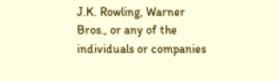J.K. Rowling, Warner Bros., or any of the individuals or companies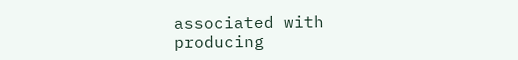associated with producing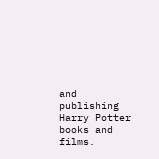and publishing Harry Potter books and films.